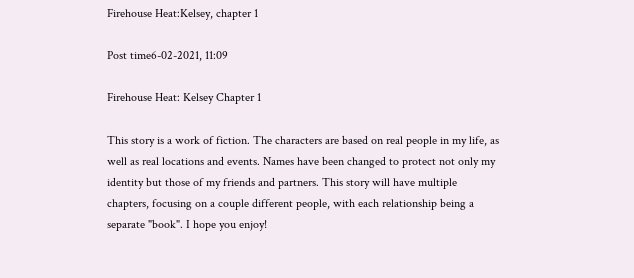Firehouse Heat:Kelsey, chapter 1

Post time6-02-2021, 11:09

Firehouse Heat: Kelsey Chapter 1

This story is a work of fiction. The characters are based on real people in my life, as well as real locations and events. Names have been changed to protect not only my identity but those of my friends and partners. This story will have multiple chapters, focusing on a couple different people, with each relationship being a separate "book". I hope you enjoy!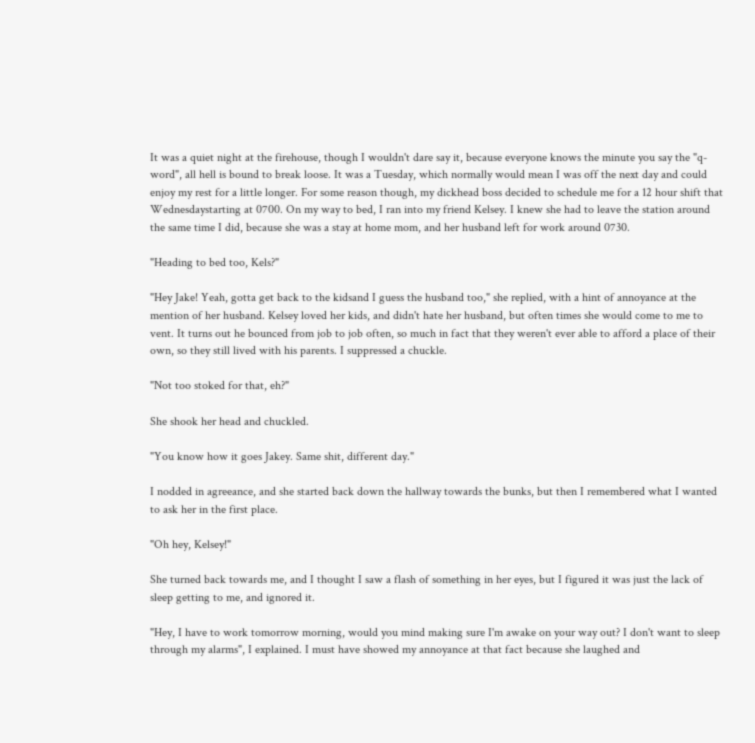It was a quiet night at the firehouse, though I wouldn't dare say it, because everyone knows the minute you say the "q-word", all hell is bound to break loose. It was a Tuesday, which normally would mean I was off the next day and could enjoy my rest for a little longer. For some reason though, my dickhead boss decided to schedule me for a 12 hour shift that Wednesdaystarting at 0700. On my way to bed, I ran into my friend Kelsey. I knew she had to leave the station around the same time I did, because she was a stay at home mom, and her husband left for work around 0730.

"Heading to bed too, Kels?"

"Hey Jake! Yeah, gotta get back to the kidsand I guess the husband too," she replied, with a hint of annoyance at the mention of her husband. Kelsey loved her kids, and didn't hate her husband, but often times she would come to me to vent. It turns out he bounced from job to job often, so much in fact that they weren't ever able to afford a place of their own, so they still lived with his parents. I suppressed a chuckle.

"Not too stoked for that, eh?"

She shook her head and chuckled.

"You know how it goes Jakey. Same shit, different day."

I nodded in agreeance, and she started back down the hallway towards the bunks, but then I remembered what I wanted to ask her in the first place.

"Oh hey, Kelsey!"

She turned back towards me, and I thought I saw a flash of something in her eyes, but I figured it was just the lack of sleep getting to me, and ignored it.

"Hey, I have to work tomorrow morning, would you mind making sure I'm awake on your way out? I don't want to sleep through my alarms", I explained. I must have showed my annoyance at that fact because she laughed and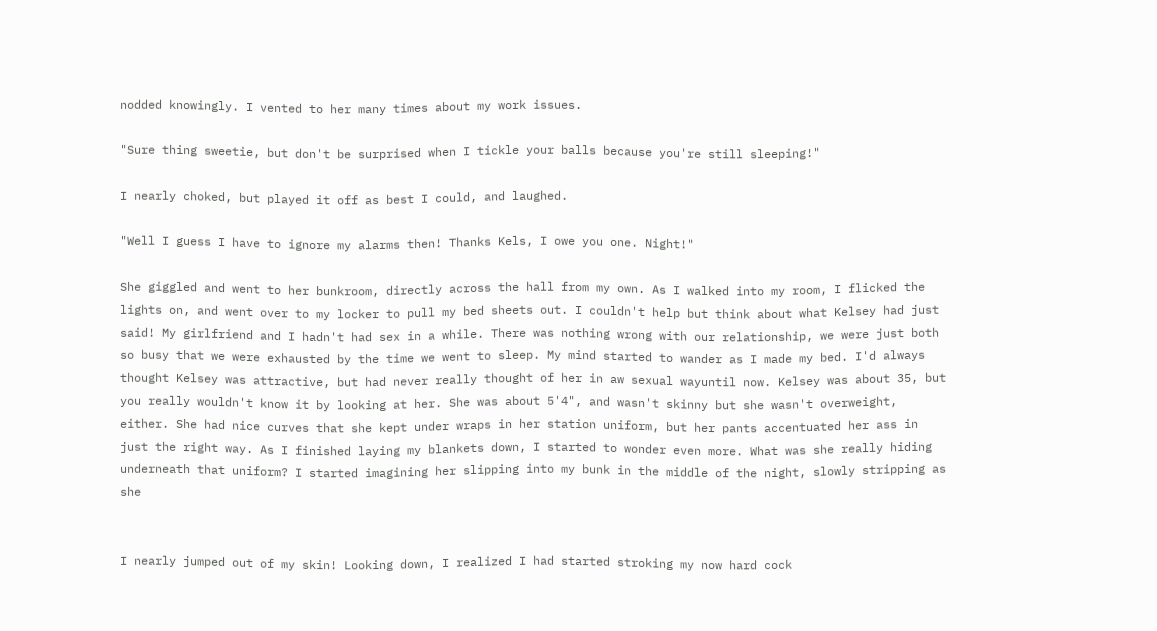nodded knowingly. I vented to her many times about my work issues.

"Sure thing sweetie, but don't be surprised when I tickle your balls because you're still sleeping!"

I nearly choked, but played it off as best I could, and laughed.

"Well I guess I have to ignore my alarms then! Thanks Kels, I owe you one. Night!"

She giggled and went to her bunkroom, directly across the hall from my own. As I walked into my room, I flicked the lights on, and went over to my locker to pull my bed sheets out. I couldn't help but think about what Kelsey had just said! My girlfriend and I hadn't had sex in a while. There was nothing wrong with our relationship, we were just both so busy that we were exhausted by the time we went to sleep. My mind started to wander as I made my bed. I'd always thought Kelsey was attractive, but had never really thought of her in aw sexual wayuntil now. Kelsey was about 35, but you really wouldn't know it by looking at her. She was about 5'4", and wasn't skinny but she wasn't overweight, either. She had nice curves that she kept under wraps in her station uniform, but her pants accentuated her ass in just the right way. As I finished laying my blankets down, I started to wonder even more. What was she really hiding underneath that uniform? I started imagining her slipping into my bunk in the middle of the night, slowly stripping as she


I nearly jumped out of my skin! Looking down, I realized I had started stroking my now hard cock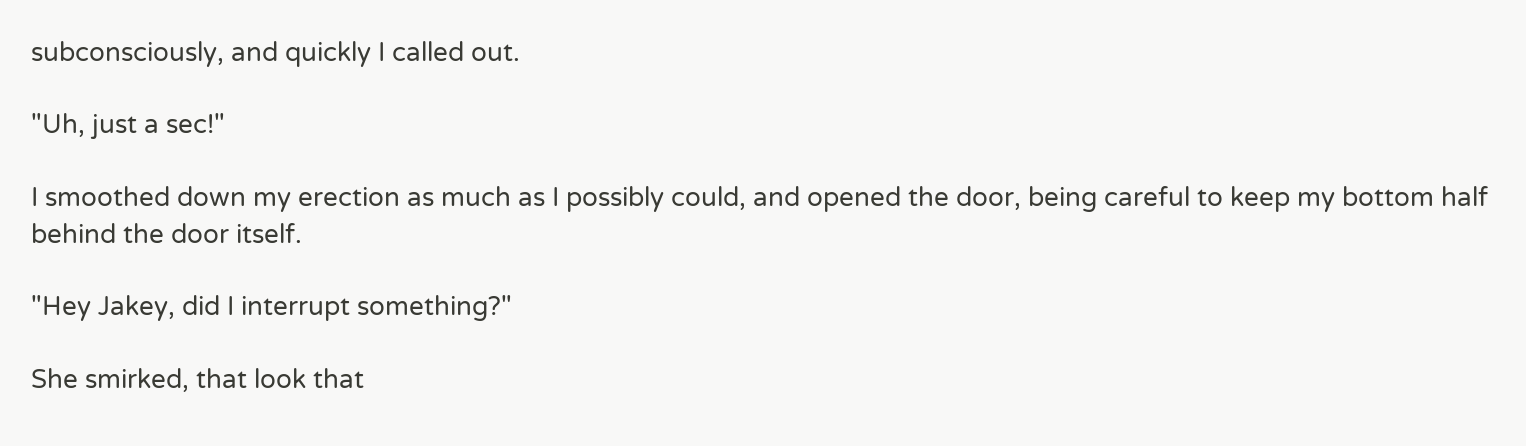subconsciously, and quickly I called out.

"Uh, just a sec!"

I smoothed down my erection as much as I possibly could, and opened the door, being careful to keep my bottom half behind the door itself.

"Hey Jakey, did I interrupt something?"

She smirked, that look that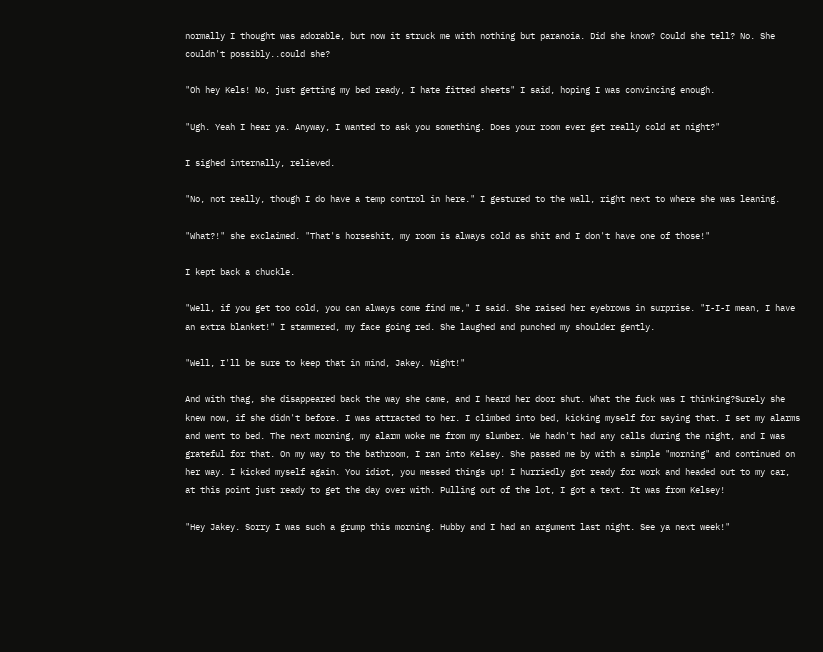normally I thought was adorable, but now it struck me with nothing but paranoia. Did she know? Could she tell? No. She couldn't possibly..could she?

"Oh hey Kels! No, just getting my bed ready, I hate fitted sheets" I said, hoping I was convincing enough.

"Ugh. Yeah I hear ya. Anyway, I wanted to ask you something. Does your room ever get really cold at night?"

I sighed internally, relieved.

"No, not really, though I do have a temp control in here." I gestured to the wall, right next to where she was leaning.

"What?!" she exclaimed. "That's horseshit, my room is always cold as shit and I don't have one of those!"

I kept back a chuckle.

"Well, if you get too cold, you can always come find me," I said. She raised her eyebrows in surprise. "I-I-I mean, I have an extra blanket!" I stammered, my face going red. She laughed and punched my shoulder gently.

"Well, I'll be sure to keep that in mind, Jakey. Night!"

And with thag, she disappeared back the way she came, and I heard her door shut. What the fuck was I thinking?Surely she knew now, if she didn't before. I was attracted to her. I climbed into bed, kicking myself for saying that. I set my alarms and went to bed. The next morning, my alarm woke me from my slumber. We hadn't had any calls during the night, and I was grateful for that. On my way to the bathroom, I ran into Kelsey. She passed me by with a simple "morning" and continued on her way. I kicked myself again. You idiot, you messed things up! I hurriedly got ready for work and headed out to my car, at this point just ready to get the day over with. Pulling out of the lot, I got a text. It was from Kelsey!

"Hey Jakey. Sorry I was such a grump this morning. Hubby and I had an argument last night. See ya next week!"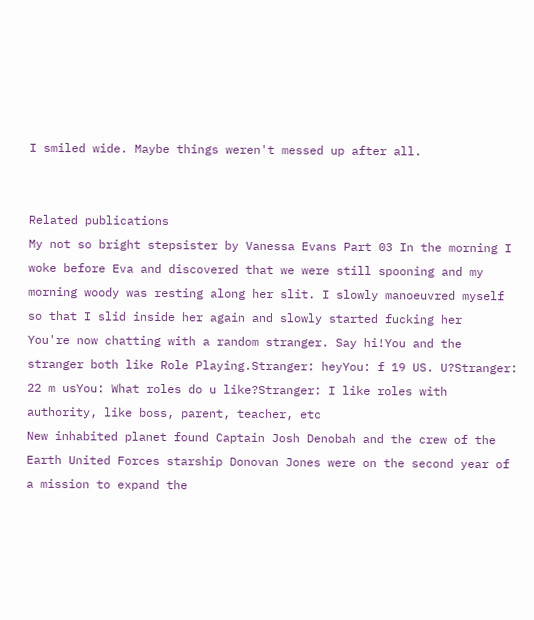I smiled wide. Maybe things weren't messed up after all.


Related publications
My not so bright stepsister by Vanessa Evans Part 03 In the morning I woke before Eva and discovered that we were still spooning and my morning woody was resting along her slit. I slowly manoeuvred myself so that I slid inside her again and slowly started fucking her
You're now chatting with a random stranger. Say hi!You and the stranger both like Role Playing.Stranger: heyYou: f 19 US. U?Stranger: 22 m usYou: What roles do u like?Stranger: I like roles with authority, like boss, parent, teacher, etc
New inhabited planet found Captain Josh Denobah and the crew of the Earth United Forces starship Donovan Jones were on the second year of a mission to expand the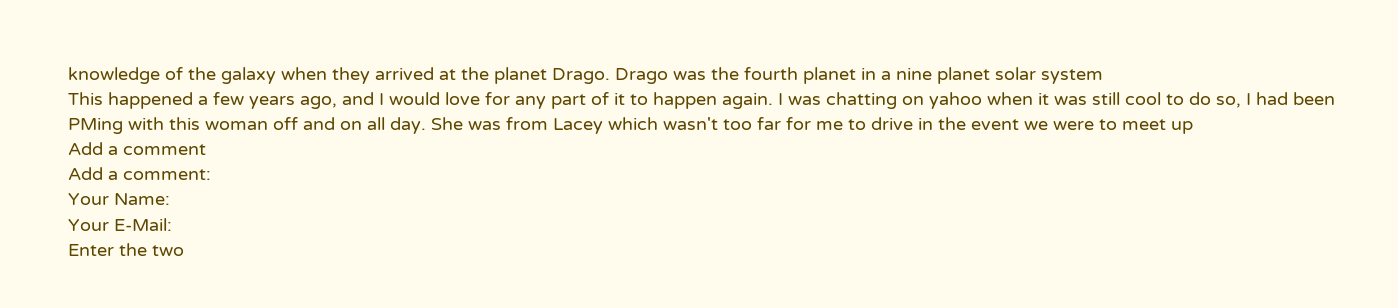knowledge of the galaxy when they arrived at the planet Drago. Drago was the fourth planet in a nine planet solar system
This happened a few years ago, and I would love for any part of it to happen again. I was chatting on yahoo when it was still cool to do so, I had been PMing with this woman off and on all day. She was from Lacey which wasn't too far for me to drive in the event we were to meet up
Add a comment
Add a comment:
Your Name:
Your E-Mail:
Enter the two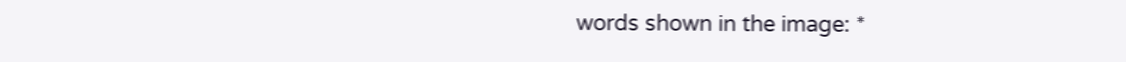words shown in the image: *